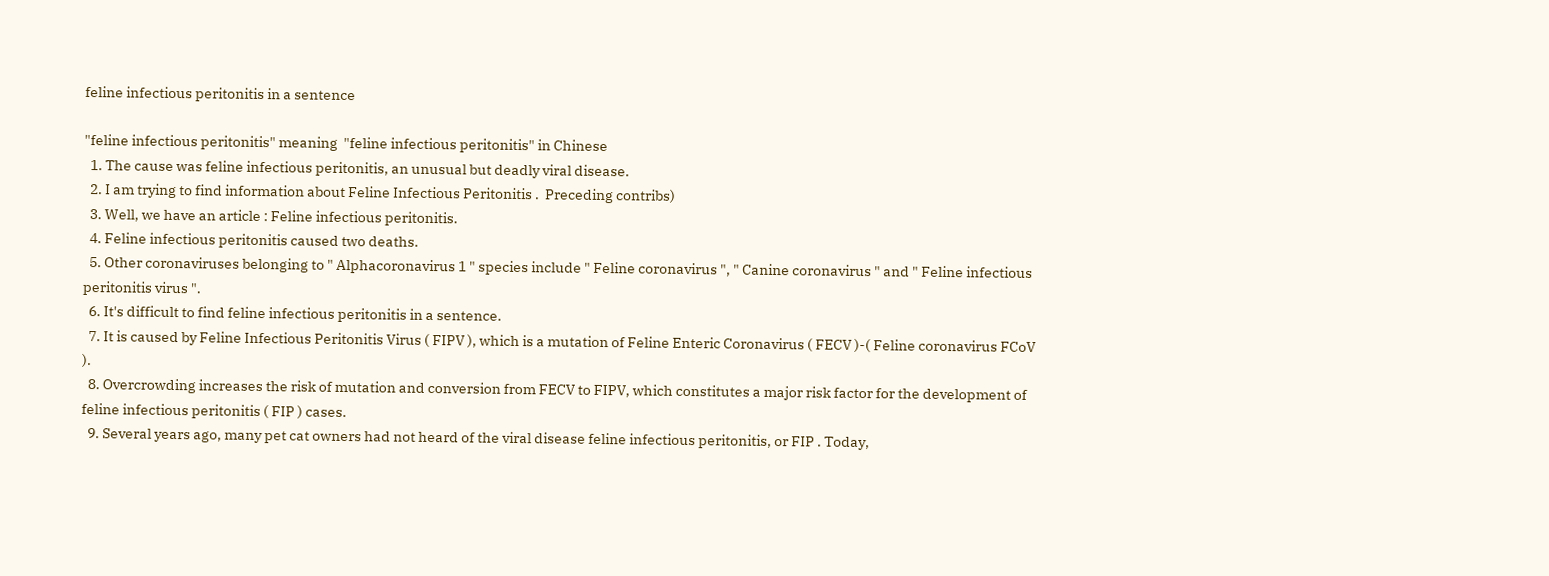feline infectious peritonitis in a sentence

"feline infectious peritonitis" meaning  "feline infectious peritonitis" in Chinese
  1. The cause was feline infectious peritonitis, an unusual but deadly viral disease.
  2. I am trying to find information about Feline Infectious Peritonitis .  Preceding contribs)
  3. Well, we have an article : Feline infectious peritonitis.
  4. Feline infectious peritonitis caused two deaths.
  5. Other coronaviruses belonging to " Alphacoronavirus 1 " species include " Feline coronavirus ", " Canine coronavirus " and " Feline infectious peritonitis virus ".
  6. It's difficult to find feline infectious peritonitis in a sentence.
  7. It is caused by Feline Infectious Peritonitis Virus ( FIPV ), which is a mutation of Feline Enteric Coronavirus ( FECV )-( Feline coronavirus FCoV ).
  8. Overcrowding increases the risk of mutation and conversion from FECV to FIPV, which constitutes a major risk factor for the development of feline infectious peritonitis ( FIP ) cases.
  9. Several years ago, many pet cat owners had not heard of the viral disease feline infectious peritonitis, or FIP . Today,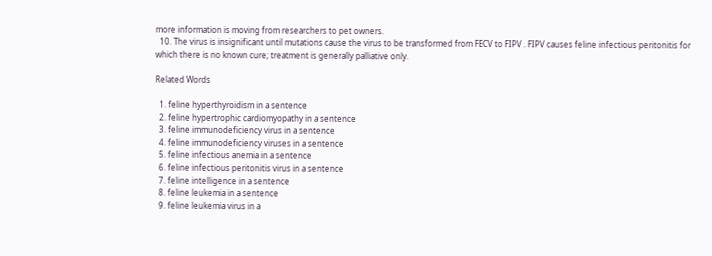more information is moving from researchers to pet owners.
  10. The virus is insignificant until mutations cause the virus to be transformed from FECV to FIPV . FIPV causes feline infectious peritonitis for which there is no known cure; treatment is generally palliative only.

Related Words

  1. feline hyperthyroidism in a sentence
  2. feline hypertrophic cardiomyopathy in a sentence
  3. feline immunodeficiency virus in a sentence
  4. feline immunodeficiency viruses in a sentence
  5. feline infectious anemia in a sentence
  6. feline infectious peritonitis virus in a sentence
  7. feline intelligence in a sentence
  8. feline leukemia in a sentence
  9. feline leukemia virus in a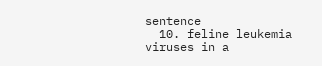sentence
  10. feline leukemia viruses in a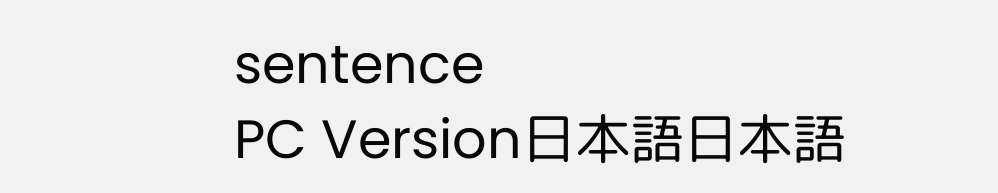sentence
PC Version日本語日本語